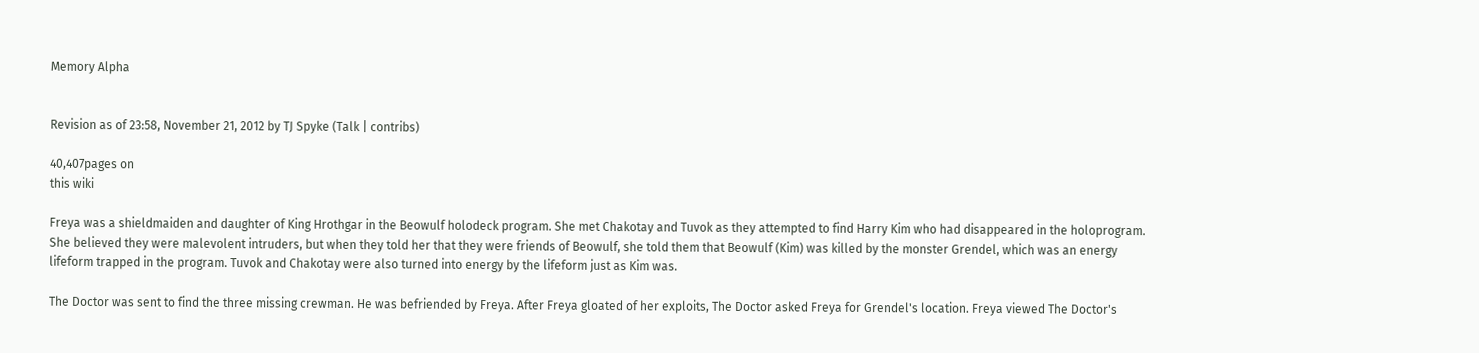Memory Alpha


Revision as of 23:58, November 21, 2012 by TJ Spyke (Talk | contribs)

40,407pages on
this wiki

Freya was a shieldmaiden and daughter of King Hrothgar in the Beowulf holodeck program. She met Chakotay and Tuvok as they attempted to find Harry Kim who had disappeared in the holoprogram. She believed they were malevolent intruders, but when they told her that they were friends of Beowulf, she told them that Beowulf (Kim) was killed by the monster Grendel, which was an energy lifeform trapped in the program. Tuvok and Chakotay were also turned into energy by the lifeform just as Kim was.

The Doctor was sent to find the three missing crewman. He was befriended by Freya. After Freya gloated of her exploits, The Doctor asked Freya for Grendel's location. Freya viewed The Doctor's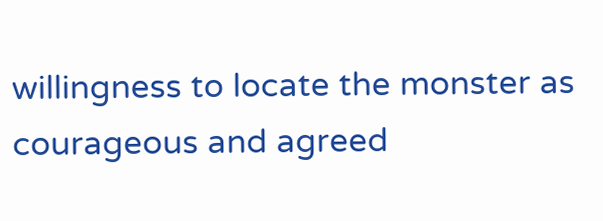willingness to locate the monster as courageous and agreed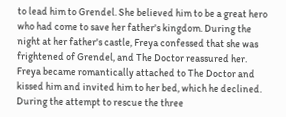to lead him to Grendel. She believed him to be a great hero who had come to save her father's kingdom. During the night at her father's castle, Freya confessed that she was frightened of Grendel, and The Doctor reassured her. Freya became romantically attached to The Doctor and kissed him and invited him to her bed, which he declined. During the attempt to rescue the three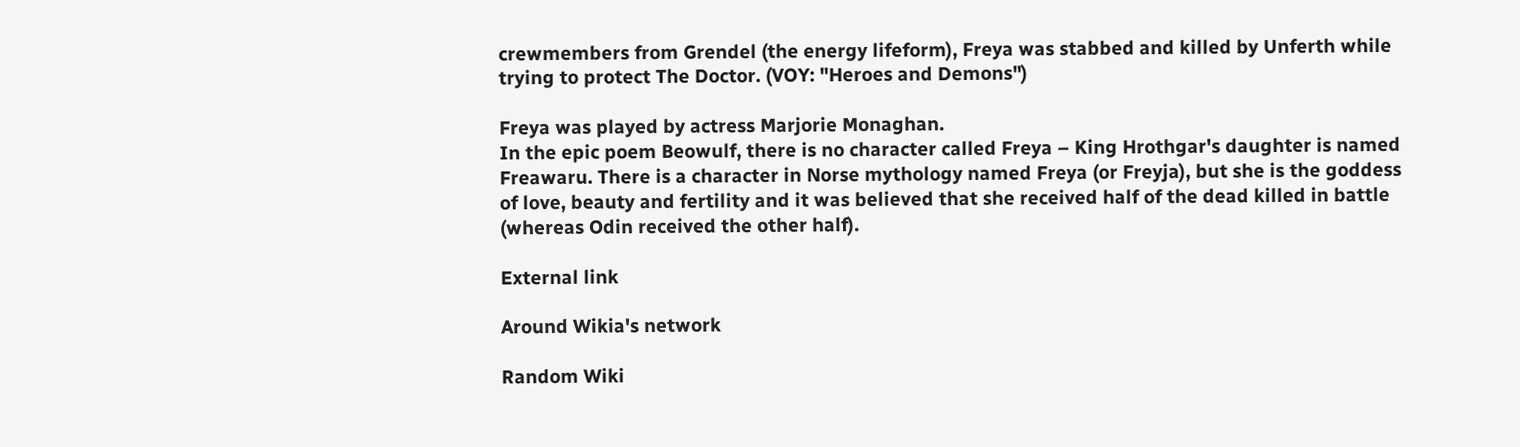crewmembers from Grendel (the energy lifeform), Freya was stabbed and killed by Unferth while trying to protect The Doctor. (VOY: "Heroes and Demons")

Freya was played by actress Marjorie Monaghan.
In the epic poem Beowulf, there is no character called Freya – King Hrothgar's daughter is named Freawaru. There is a character in Norse mythology named Freya (or Freyja), but she is the goddess of love, beauty and fertility and it was believed that she received half of the dead killed in battle (whereas Odin received the other half).

External link

Around Wikia's network

Random Wiki